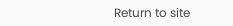Return to site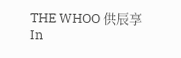THE WHOO 供辰享 In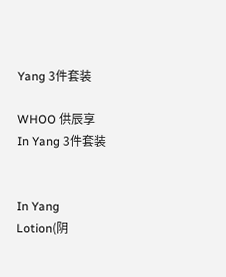Yang 3件套装

WHOO 供辰享 In Yang 3件套装


In Yang Lotion(阴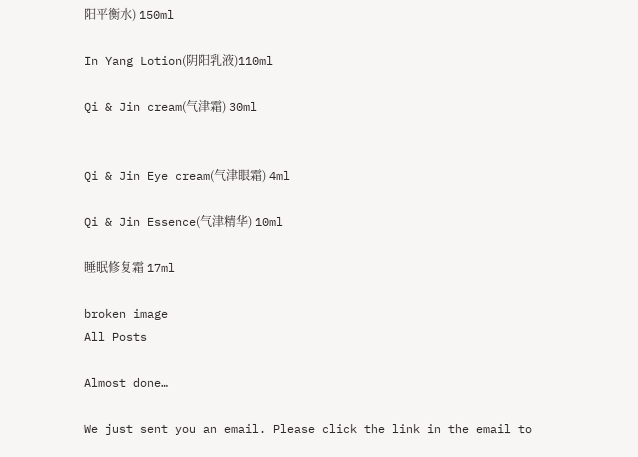阳平衡水) 150ml

In Yang Lotion(阴阳乳液)110ml

Qi & Jin cream(气津霜) 30ml


Qi & Jin Eye cream(气津眼霜) 4ml

Qi & Jin Essence(气津精华) 10ml

睡眠修复霜 17ml

broken image
All Posts

Almost done…

We just sent you an email. Please click the link in the email to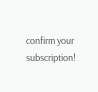confirm your subscription!